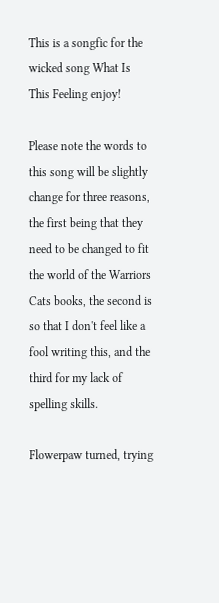This is a songfic for the wicked song What Is This Feeling enjoy!

Please note the words to this song will be slightly change for three reasons, the first being that they need to be changed to fit the world of the Warriors Cats books, the second is so that I don't feel like a fool writing this, and the third for my lack of spelling skills.

Flowerpaw turned, trying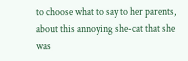to choose what to say to her parents, about this annoying she-cat that she was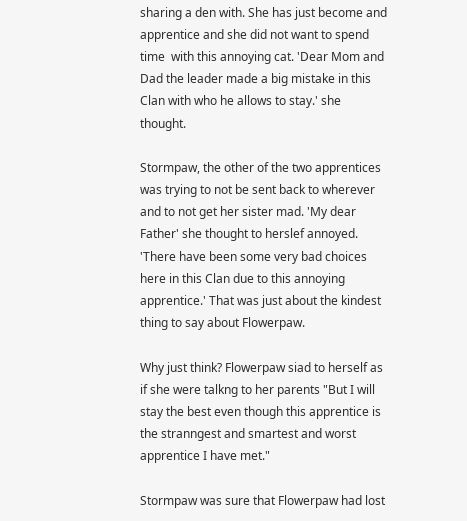sharing a den with. She has just become and apprentice and she did not want to spend time  with this annoying cat. 'Dear Mom and Dad the leader made a big mistake in this Clan with who he allows to stay.' she thought.

Stormpaw, the other of the two apprentices was trying to not be sent back to wherever and to not get her sister mad. 'My dear Father' she thought to herslef annoyed. 'There have been some very bad choices here in this Clan due to this annoying apprentice.' That was just about the kindest thing to say about Flowerpaw.

Why just think? Flowerpaw siad to herself as if she were talkng to her parents "But I will stay the best even though this apprentice is the stranngest and smartest and worst apprentice I have met."

Stormpaw was sure that Flowerpaw had lost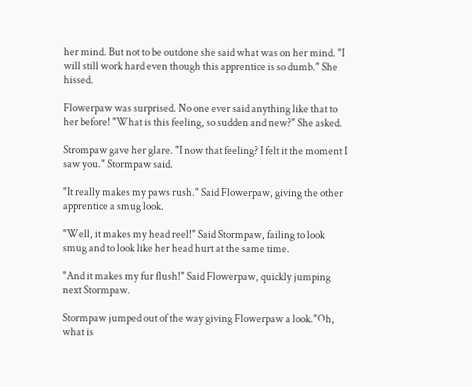her mind. But not to be outdone she said what was on her mind. "I will still work hard even though this apprentice is so dumb." She hissed.

Flowerpaw was surprised. No one ever said anything like that to her before! "What is this feeling, so sudden and new?" She asked.

Strompaw gave her glare. "I now that feeling? I felt it the moment I saw you." Stormpaw said.

"It really makes my paws rush." Said Flowerpaw, giving the other apprentice a smug look.

"Well, it makes my head reel!" Said Stormpaw, failing to look smug and to look like her head hurt at the same time.

"And it makes my fur flush!" Said Flowerpaw, quickly jumping next Stormpaw.

Stormpaw jumped out of the way giving Flowerpaw a look."Oh, what is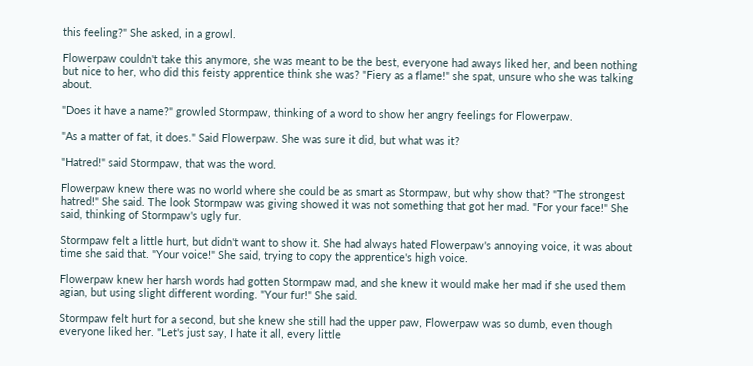this feeling?" She asked, in a growl.

Flowerpaw couldn't take this anymore, she was meant to be the best, everyone had aways liked her, and been nothing but nice to her, who did this feisty apprentice think she was? "Fiery as a flame!" she spat, unsure who she was talking about.

"Does it have a name?" growled Stormpaw, thinking of a word to show her angry feelings for Flowerpaw.

"As a matter of fat, it does." Said Flowerpaw. She was sure it did, but what was it?

"Hatred!" said Stormpaw, that was the word.

Flowerpaw knew there was no world where she could be as smart as Stormpaw, but why show that? "The strongest hatred!" She said. The look Stormpaw was giving showed it was not something that got her mad. "For your face!" She said, thinking of Stormpaw's ugly fur.

Stormpaw felt a little hurt, but didn't want to show it. She had always hated Flowerpaw's annoying voice, it was about time she said that. "Your voice!" She said, trying to copy the apprentice's high voice.

Flowerpaw knew her harsh words had gotten Stormpaw mad, and she knew it would make her mad if she used them agian, but using slight different wording. "Your fur!" She said.

Stormpaw felt hurt for a second, but she knew she still had the upper paw, Flowerpaw was so dumb, even though everyone liked her. "Let's just say, I hate it all, every little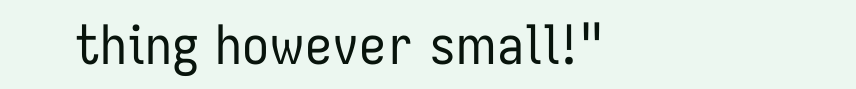thing however small!"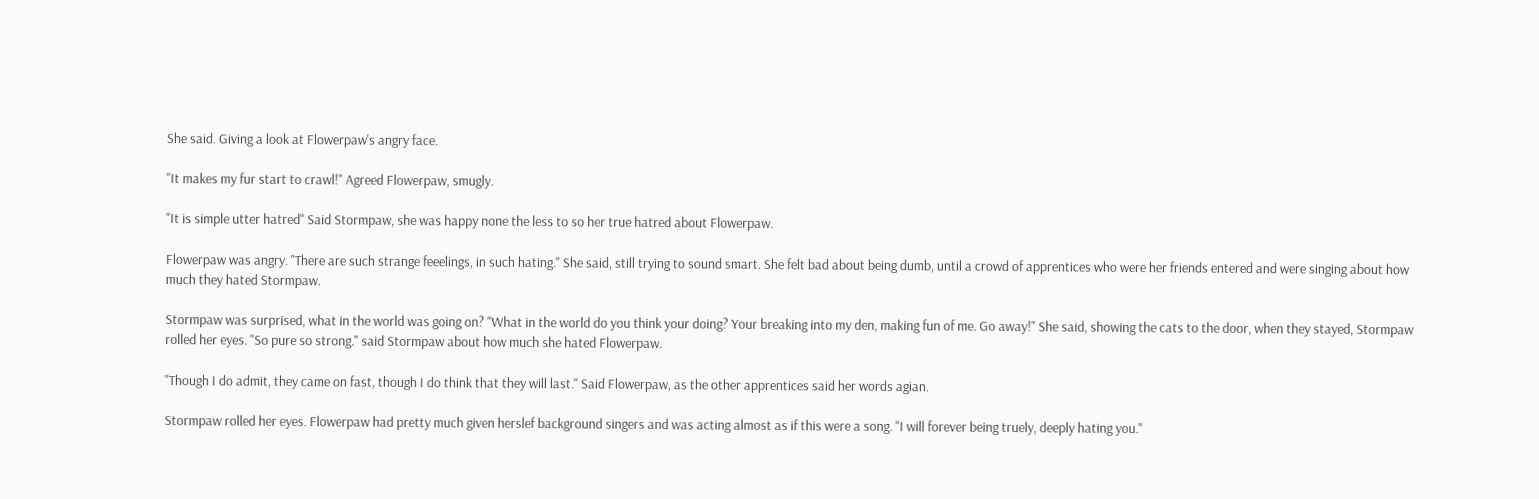She said. Giving a look at Flowerpaw's angry face.

"It makes my fur start to crawl!" Agreed Flowerpaw, smugly.

"It is simple utter hatred" Said Stormpaw, she was happy none the less to so her true hatred about Flowerpaw.

Flowerpaw was angry. "There are such strange feeelings, in such hating." She said, still trying to sound smart. She felt bad about being dumb, until a crowd of apprentices who were her friends entered and were singing about how much they hated Stormpaw.

Stormpaw was surprised, what in the world was going on? "What in the world do you think your doing? Your breaking into my den, making fun of me. Go away!" She said, showing the cats to the door, when they stayed, Stormpaw rolled her eyes. "So pure so strong." said Stormpaw about how much she hated Flowerpaw.

"Though I do admit, they came on fast, though I do think that they will last." Said Flowerpaw, as the other apprentices said her words agian.

Stormpaw rolled her eyes. Flowerpaw had pretty much given herslef background singers and was acting almost as if this were a song. "I will forever being truely, deeply hating you."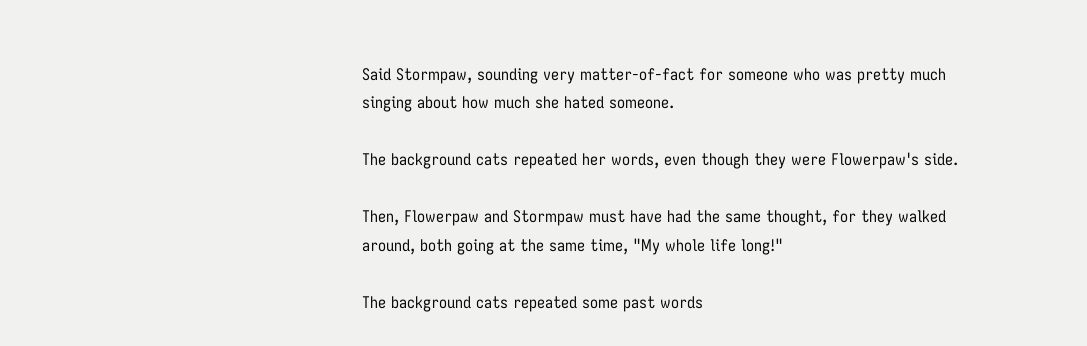Said Stormpaw, sounding very matter-of-fact for someone who was pretty much singing about how much she hated someone.

The background cats repeated her words, even though they were Flowerpaw's side.

Then, Flowerpaw and Stormpaw must have had the same thought, for they walked around, both going at the same time, "My whole life long!"

The background cats repeated some past words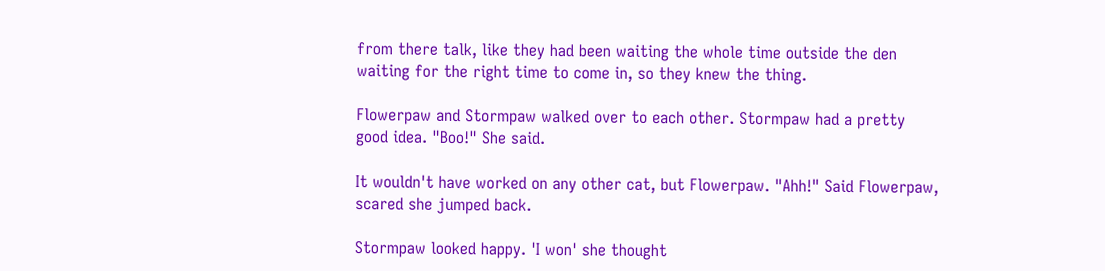from there talk, like they had been waiting the whole time outside the den waiting for the right time to come in, so they knew the thing.

Flowerpaw and Stormpaw walked over to each other. Stormpaw had a pretty good idea. "Boo!" She said.

It wouldn't have worked on any other cat, but Flowerpaw. "Ahh!" Said Flowerpaw, scared she jumped back.

Stormpaw looked happy. 'I won' she thought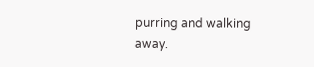purring and walking away.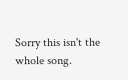Sorry this isn't the whole song.